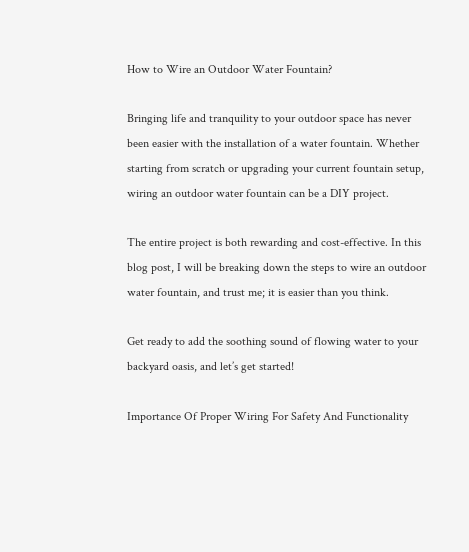How to Wire an Outdoor Water Fountain?

Bringing life and tranquility to your outdoor space has never been easier with the installation of a water fountain. Whether starting from scratch or upgrading your current fountain setup, wiring an outdoor water fountain can be a DIY project.

The entire project is both rewarding and cost-effective. In this blog post, I will be breaking down the steps to wire an outdoor water fountain, and trust me; it is easier than you think.

Get ready to add the soothing sound of flowing water to your backyard oasis, and let’s get started!

Importance Of Proper Wiring For Safety And Functionality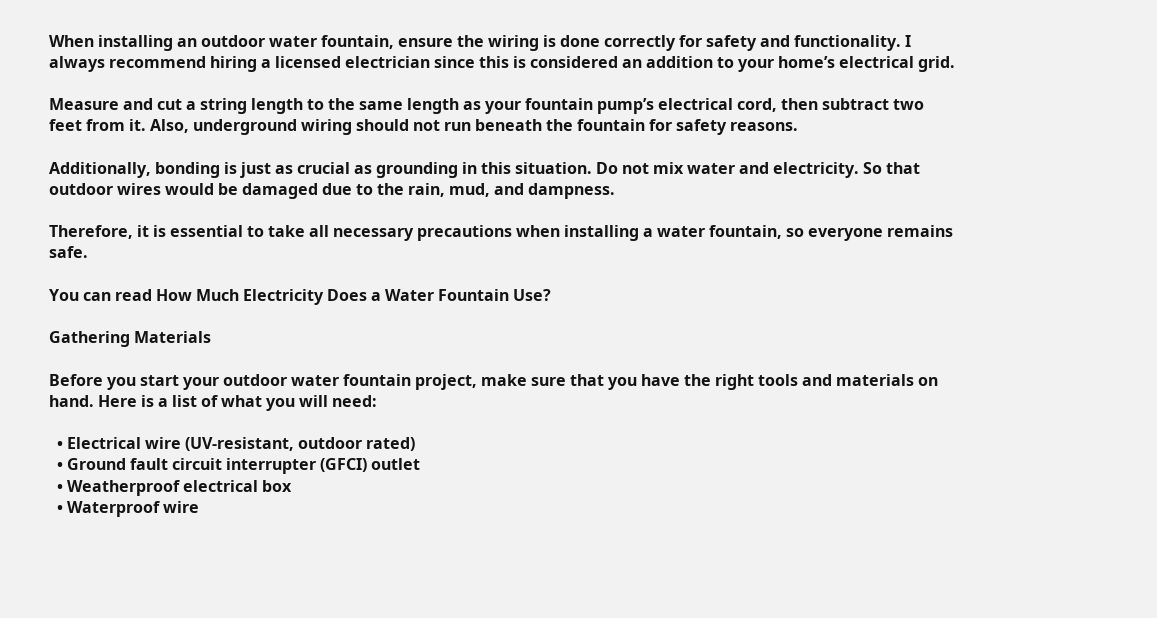When installing an outdoor water fountain, ensure the wiring is done correctly for safety and functionality. I always recommend hiring a licensed electrician since this is considered an addition to your home’s electrical grid.

Measure and cut a string length to the same length as your fountain pump’s electrical cord, then subtract two feet from it. Also, underground wiring should not run beneath the fountain for safety reasons.

Additionally, bonding is just as crucial as grounding in this situation. Do not mix water and electricity. So that outdoor wires would be damaged due to the rain, mud, and dampness.

Therefore, it is essential to take all necessary precautions when installing a water fountain, so everyone remains safe.

You can read How Much Electricity Does a Water Fountain Use?

Gathering Materials

Before you start your outdoor water fountain project, make sure that you have the right tools and materials on hand. Here is a list of what you will need:

  • Electrical wire (UV-resistant, outdoor rated)
  • Ground fault circuit interrupter (GFCI) outlet
  • Weatherproof electrical box
  • Waterproof wire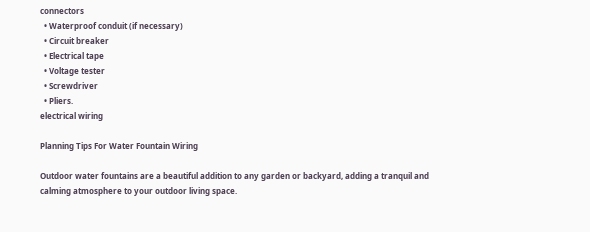connectors
  • Waterproof conduit (if necessary)
  • Circuit breaker
  • Electrical tape
  • Voltage tester
  • Screwdriver
  • Pliers.
electrical wiring

Planning Tips For Water Fountain Wiring

Outdoor water fountains are a beautiful addition to any garden or backyard, adding a tranquil and calming atmosphere to your outdoor living space.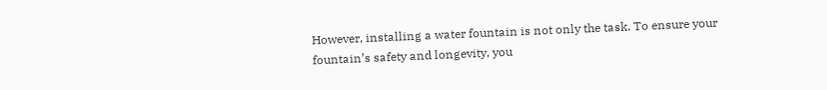However, installing a water fountain is not only the task. To ensure your fountain’s safety and longevity, you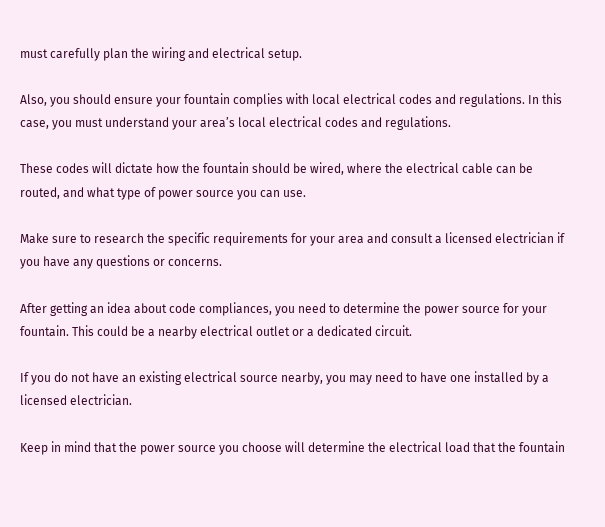must carefully plan the wiring and electrical setup.

Also, you should ensure your fountain complies with local electrical codes and regulations. In this case, you must understand your area’s local electrical codes and regulations.

These codes will dictate how the fountain should be wired, where the electrical cable can be routed, and what type of power source you can use.

Make sure to research the specific requirements for your area and consult a licensed electrician if you have any questions or concerns.

After getting an idea about code compliances, you need to determine the power source for your fountain. This could be a nearby electrical outlet or a dedicated circuit.

If you do not have an existing electrical source nearby, you may need to have one installed by a licensed electrician.

Keep in mind that the power source you choose will determine the electrical load that the fountain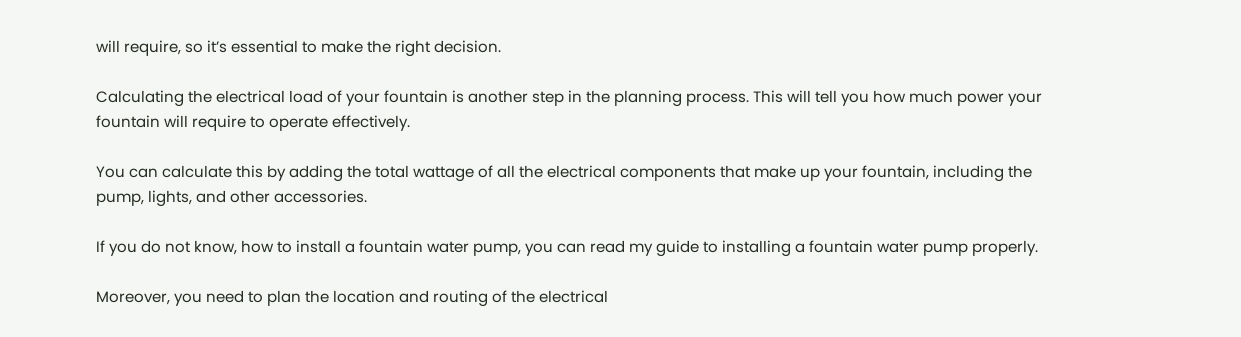will require, so it’s essential to make the right decision.

Calculating the electrical load of your fountain is another step in the planning process. This will tell you how much power your fountain will require to operate effectively.

You can calculate this by adding the total wattage of all the electrical components that make up your fountain, including the pump, lights, and other accessories.

If you do not know, how to install a fountain water pump, you can read my guide to installing a fountain water pump properly.

Moreover, you need to plan the location and routing of the electrical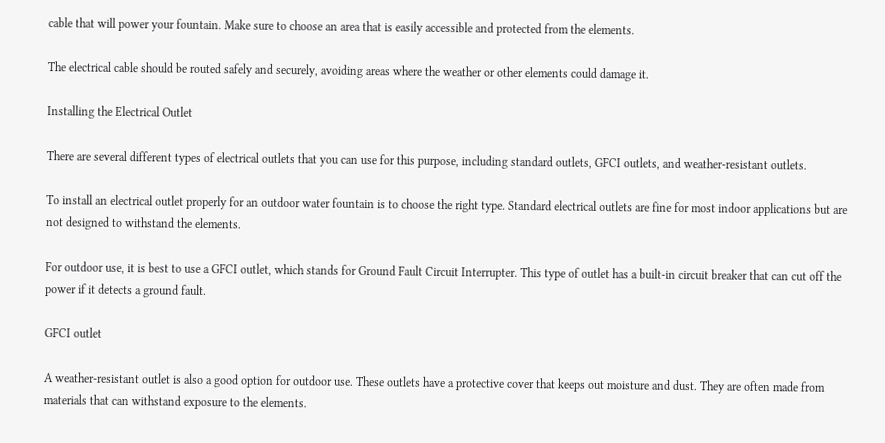cable that will power your fountain. Make sure to choose an area that is easily accessible and protected from the elements.

The electrical cable should be routed safely and securely, avoiding areas where the weather or other elements could damage it.

Installing the Electrical Outlet

There are several different types of electrical outlets that you can use for this purpose, including standard outlets, GFCI outlets, and weather-resistant outlets.

To install an electrical outlet properly for an outdoor water fountain is to choose the right type. Standard electrical outlets are fine for most indoor applications but are not designed to withstand the elements.

For outdoor use, it is best to use a GFCI outlet, which stands for Ground Fault Circuit Interrupter. This type of outlet has a built-in circuit breaker that can cut off the power if it detects a ground fault.

GFCI outlet

A weather-resistant outlet is also a good option for outdoor use. These outlets have a protective cover that keeps out moisture and dust. They are often made from materials that can withstand exposure to the elements.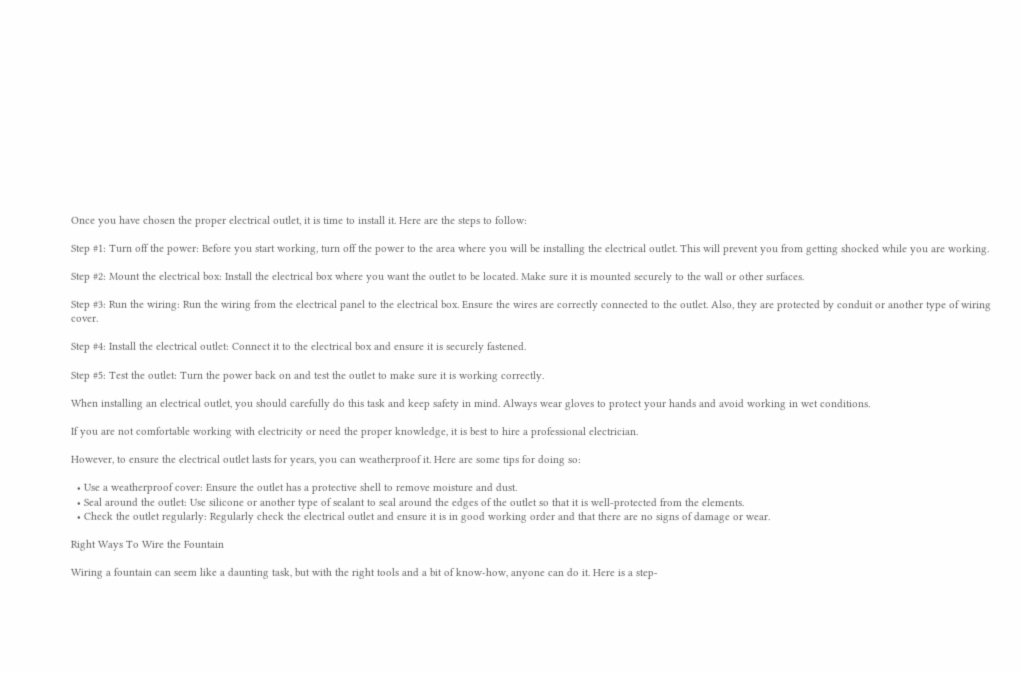Once you have chosen the proper electrical outlet, it is time to install it. Here are the steps to follow:

Step #1: Turn off the power: Before you start working, turn off the power to the area where you will be installing the electrical outlet. This will prevent you from getting shocked while you are working.

Step #2: Mount the electrical box: Install the electrical box where you want the outlet to be located. Make sure it is mounted securely to the wall or other surfaces.

Step #3: Run the wiring: Run the wiring from the electrical panel to the electrical box. Ensure the wires are correctly connected to the outlet. Also, they are protected by conduit or another type of wiring cover.

Step #4: Install the electrical outlet: Connect it to the electrical box and ensure it is securely fastened.

Step #5: Test the outlet: Turn the power back on and test the outlet to make sure it is working correctly.

When installing an electrical outlet, you should carefully do this task and keep safety in mind. Always wear gloves to protect your hands and avoid working in wet conditions.

If you are not comfortable working with electricity or need the proper knowledge, it is best to hire a professional electrician.

However, to ensure the electrical outlet lasts for years, you can weatherproof it. Here are some tips for doing so:

  • Use a weatherproof cover: Ensure the outlet has a protective shell to remove moisture and dust.
  • Seal around the outlet: Use silicone or another type of sealant to seal around the edges of the outlet so that it is well-protected from the elements.
  • Check the outlet regularly: Regularly check the electrical outlet and ensure it is in good working order and that there are no signs of damage or wear.

Right Ways To Wire the Fountain

Wiring a fountain can seem like a daunting task, but with the right tools and a bit of know-how, anyone can do it. Here is a step-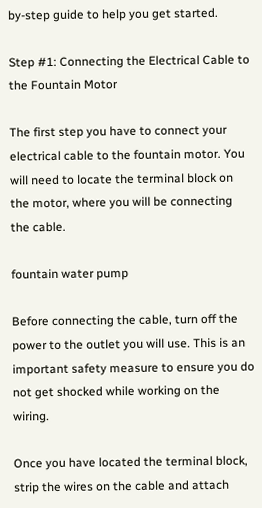by-step guide to help you get started.

Step #1: Connecting the Electrical Cable to the Fountain Motor

The first step you have to connect your electrical cable to the fountain motor. You will need to locate the terminal block on the motor, where you will be connecting the cable.

fountain water pump

Before connecting the cable, turn off the power to the outlet you will use. This is an important safety measure to ensure you do not get shocked while working on the wiring.

Once you have located the terminal block, strip the wires on the cable and attach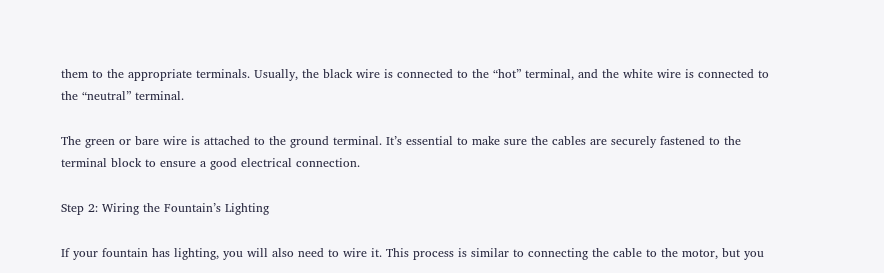them to the appropriate terminals. Usually, the black wire is connected to the “hot” terminal, and the white wire is connected to the “neutral” terminal.

The green or bare wire is attached to the ground terminal. It’s essential to make sure the cables are securely fastened to the terminal block to ensure a good electrical connection.

Step 2: Wiring the Fountain’s Lighting

If your fountain has lighting, you will also need to wire it. This process is similar to connecting the cable to the motor, but you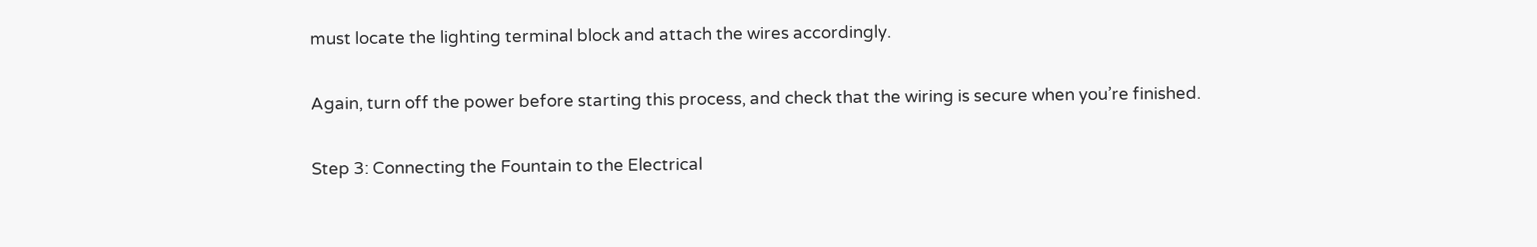must locate the lighting terminal block and attach the wires accordingly.

Again, turn off the power before starting this process, and check that the wiring is secure when you’re finished.

Step 3: Connecting the Fountain to the Electrical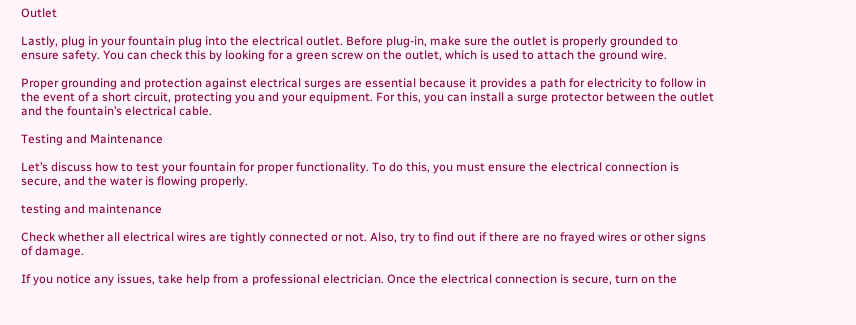Outlet

Lastly, plug in your fountain plug into the electrical outlet. Before plug-in, make sure the outlet is properly grounded to ensure safety. You can check this by looking for a green screw on the outlet, which is used to attach the ground wire.

Proper grounding and protection against electrical surges are essential because it provides a path for electricity to follow in the event of a short circuit, protecting you and your equipment. For this, you can install a surge protector between the outlet and the fountain’s electrical cable.

Testing and Maintenance

Let’s discuss how to test your fountain for proper functionality. To do this, you must ensure the electrical connection is secure, and the water is flowing properly.

testing and maintenance

Check whether all electrical wires are tightly connected or not. Also, try to find out if there are no frayed wires or other signs of damage.

If you notice any issues, take help from a professional electrician. Once the electrical connection is secure, turn on the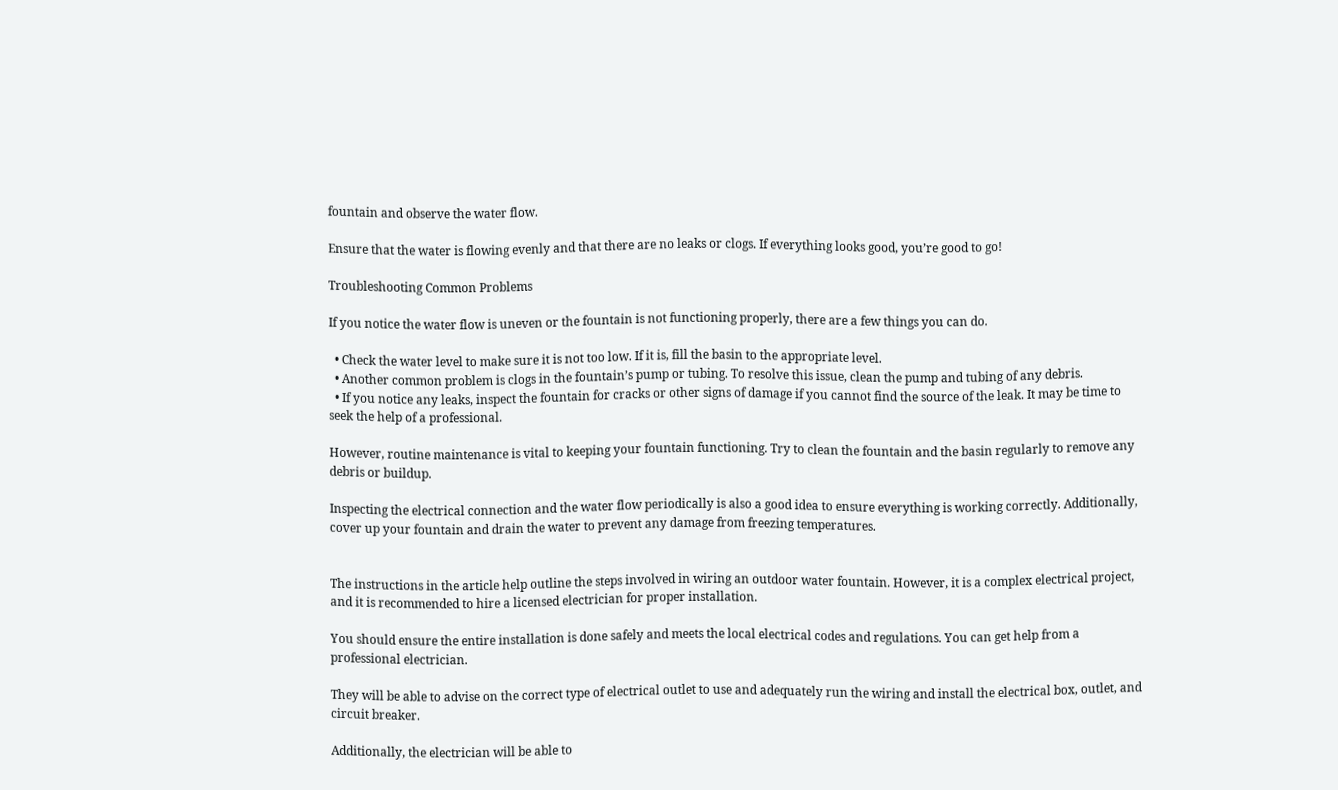fountain and observe the water flow.

Ensure that the water is flowing evenly and that there are no leaks or clogs. If everything looks good, you’re good to go!

Troubleshooting Common Problems

If you notice the water flow is uneven or the fountain is not functioning properly, there are a few things you can do.

  • Check the water level to make sure it is not too low. If it is, fill the basin to the appropriate level.
  • Another common problem is clogs in the fountain’s pump or tubing. To resolve this issue, clean the pump and tubing of any debris.
  • If you notice any leaks, inspect the fountain for cracks or other signs of damage if you cannot find the source of the leak. It may be time to seek the help of a professional.

However, routine maintenance is vital to keeping your fountain functioning. Try to clean the fountain and the basin regularly to remove any debris or buildup.

Inspecting the electrical connection and the water flow periodically is also a good idea to ensure everything is working correctly. Additionally, cover up your fountain and drain the water to prevent any damage from freezing temperatures.


The instructions in the article help outline the steps involved in wiring an outdoor water fountain. However, it is a complex electrical project, and it is recommended to hire a licensed electrician for proper installation.

You should ensure the entire installation is done safely and meets the local electrical codes and regulations. You can get help from a professional electrician.

They will be able to advise on the correct type of electrical outlet to use and adequately run the wiring and install the electrical box, outlet, and circuit breaker.

Additionally, the electrician will be able to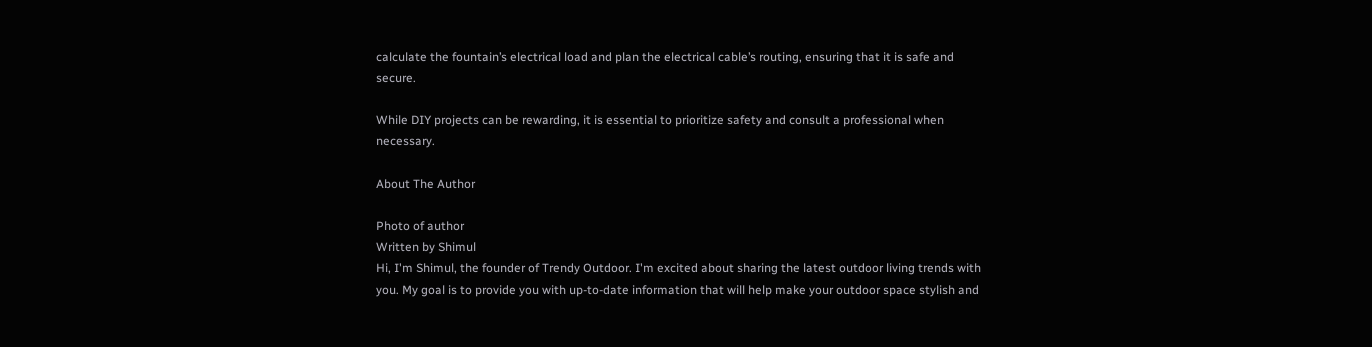calculate the fountain’s electrical load and plan the electrical cable’s routing, ensuring that it is safe and secure.

While DIY projects can be rewarding, it is essential to prioritize safety and consult a professional when necessary.

About The Author

Photo of author
Written by Shimul
Hi, I'm Shimul, the founder of Trendy Outdoor. I'm excited about sharing the latest outdoor living trends with you. My goal is to provide you with up-to-date information that will help make your outdoor space stylish and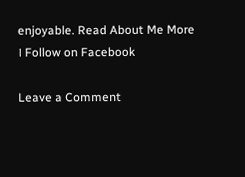enjoyable. Read About Me More । Follow on Facebook

Leave a Comment